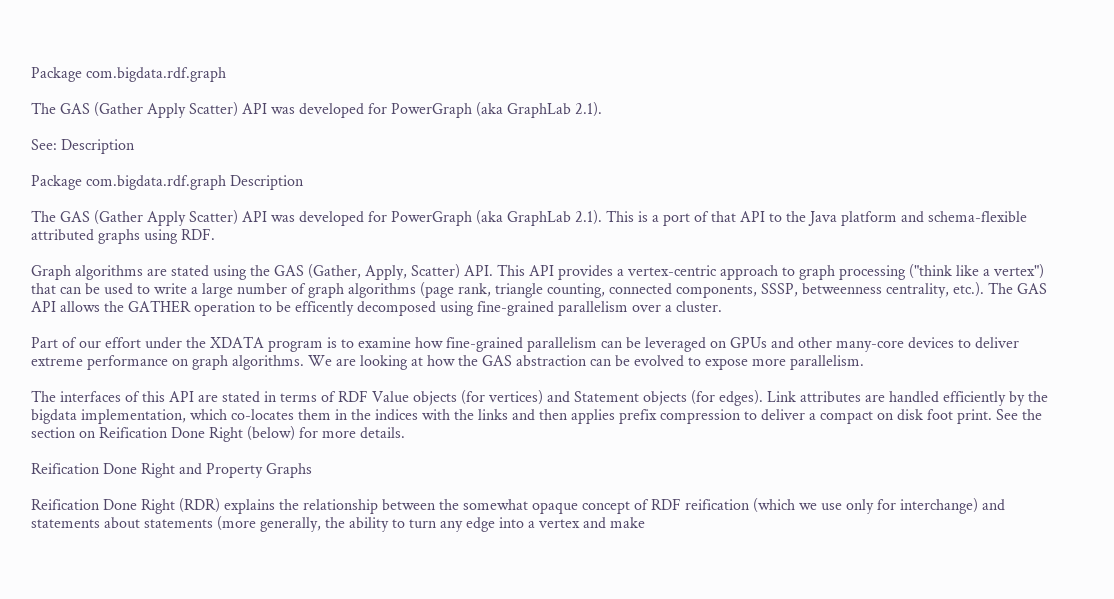Package com.bigdata.rdf.graph

The GAS (Gather Apply Scatter) API was developed for PowerGraph (aka GraphLab 2.1).

See: Description

Package com.bigdata.rdf.graph Description

The GAS (Gather Apply Scatter) API was developed for PowerGraph (aka GraphLab 2.1). This is a port of that API to the Java platform and schema-flexible attributed graphs using RDF.

Graph algorithms are stated using the GAS (Gather, Apply, Scatter) API. This API provides a vertex-centric approach to graph processing ("think like a vertex") that can be used to write a large number of graph algorithms (page rank, triangle counting, connected components, SSSP, betweenness centrality, etc.). The GAS API allows the GATHER operation to be efficently decomposed using fine-grained parallelism over a cluster.

Part of our effort under the XDATA program is to examine how fine-grained parallelism can be leveraged on GPUs and other many-core devices to deliver extreme performance on graph algorithms. We are looking at how the GAS abstraction can be evolved to expose more parallelism.

The interfaces of this API are stated in terms of RDF Value objects (for vertices) and Statement objects (for edges). Link attributes are handled efficiently by the bigdata implementation, which co-locates them in the indices with the links and then applies prefix compression to deliver a compact on disk foot print. See the section on Reification Done Right (below) for more details.

Reification Done Right and Property Graphs

Reification Done Right (RDR) explains the relationship between the somewhat opaque concept of RDF reification (which we use only for interchange) and statements about statements (more generally, the ability to turn any edge into a vertex and make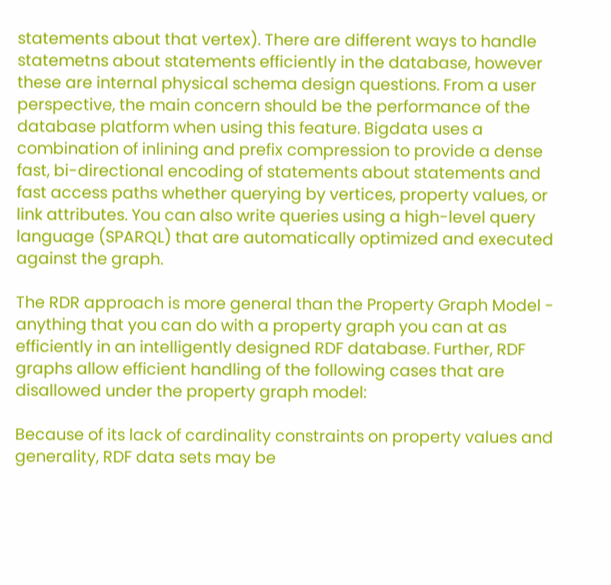statements about that vertex). There are different ways to handle statemetns about statements efficiently in the database, however these are internal physical schema design questions. From a user perspective, the main concern should be the performance of the database platform when using this feature. Bigdata uses a combination of inlining and prefix compression to provide a dense fast, bi-directional encoding of statements about statements and fast access paths whether querying by vertices, property values, or link attributes. You can also write queries using a high-level query language (SPARQL) that are automatically optimized and executed against the graph.

The RDR approach is more general than the Property Graph Model - anything that you can do with a property graph you can at as efficiently in an intelligently designed RDF database. Further, RDF graphs allow efficient handling of the following cases that are disallowed under the property graph model:

Because of its lack of cardinality constraints on property values and generality, RDF data sets may be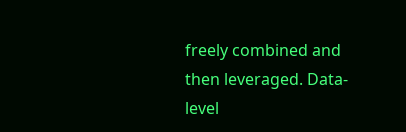freely combined and then leveraged. Data-level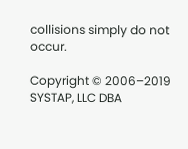collisions simply do not occur.

Copyright © 2006–2019 SYSTAP, LLC DBA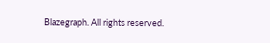Blazegraph. All rights reserved.